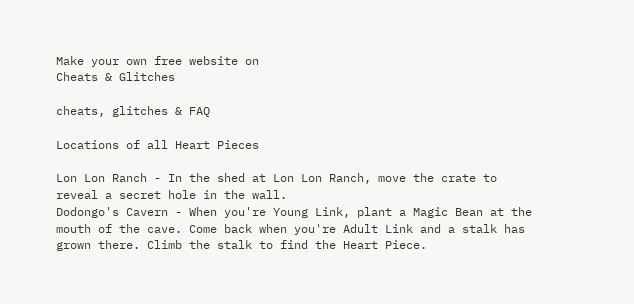Make your own free website on
Cheats & Glitches

cheats, glitches & FAQ

Locations of all Heart Pieces

Lon Lon Ranch - In the shed at Lon Lon Ranch, move the crate to reveal a secret hole in the wall.
Dodongo's Cavern - When you're Young Link, plant a Magic Bean at the mouth of the cave. Come back when you're Adult Link and a stalk has grown there. Climb the stalk to find the Heart Piece.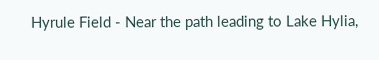Hyrule Field - Near the path leading to Lake Hylia,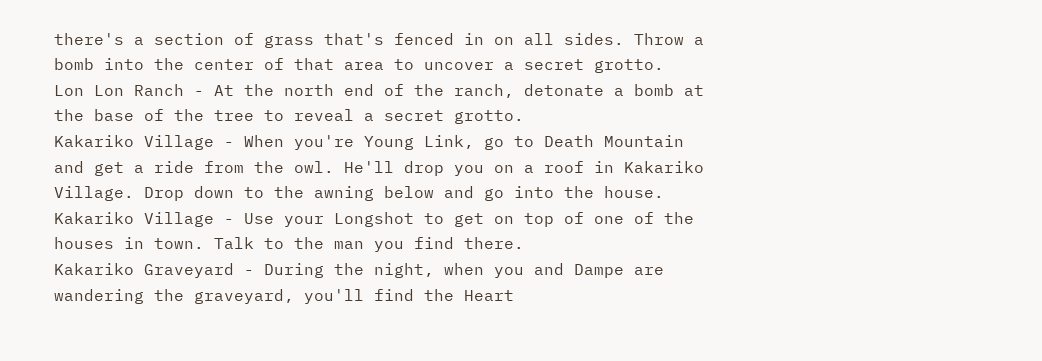there's a section of grass that's fenced in on all sides. Throw a bomb into the center of that area to uncover a secret grotto.
Lon Lon Ranch - At the north end of the ranch, detonate a bomb at the base of the tree to reveal a secret grotto.
Kakariko Village - When you're Young Link, go to Death Mountain and get a ride from the owl. He'll drop you on a roof in Kakariko Village. Drop down to the awning below and go into the house.
Kakariko Village - Use your Longshot to get on top of one of the houses in town. Talk to the man you find there.
Kakariko Graveyard - During the night, when you and Dampe are wandering the graveyard, you'll find the Heart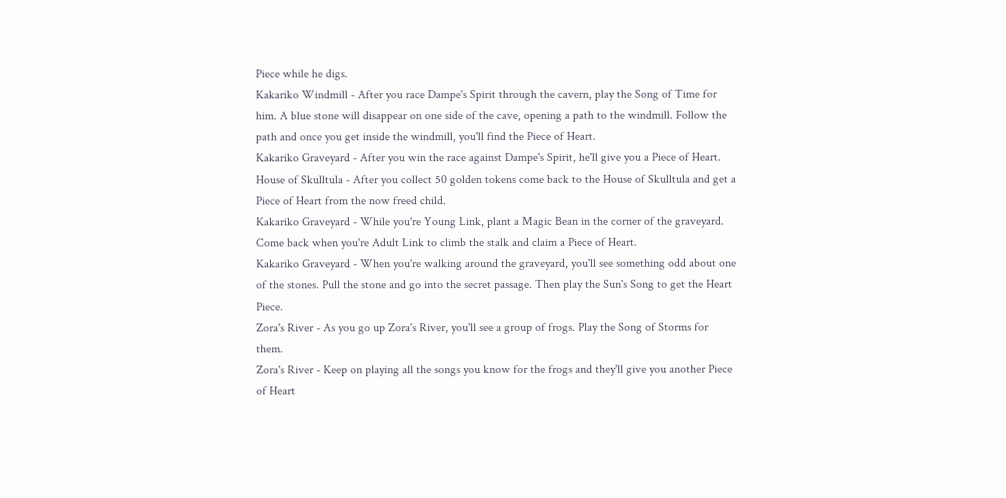Piece while he digs.
Kakariko Windmill - After you race Dampe's Spirit through the cavern, play the Song of Time for him. A blue stone will disappear on one side of the cave, opening a path to the windmill. Follow the path and once you get inside the windmill, you'll find the Piece of Heart.
Kakariko Graveyard - After you win the race against Dampe's Spirit, he'll give you a Piece of Heart.
House of Skulltula - After you collect 50 golden tokens come back to the House of Skulltula and get a Piece of Heart from the now freed child.
Kakariko Graveyard - While you're Young Link, plant a Magic Bean in the corner of the graveyard. Come back when you're Adult Link to climb the stalk and claim a Piece of Heart.
Kakariko Graveyard - When you're walking around the graveyard, you'll see something odd about one of the stones. Pull the stone and go into the secret passage. Then play the Sun's Song to get the Heart Piece.
Zora's River - As you go up Zora's River, you'll see a group of frogs. Play the Song of Storms for them.
Zora's River - Keep on playing all the songs you know for the frogs and they'll give you another Piece of Heart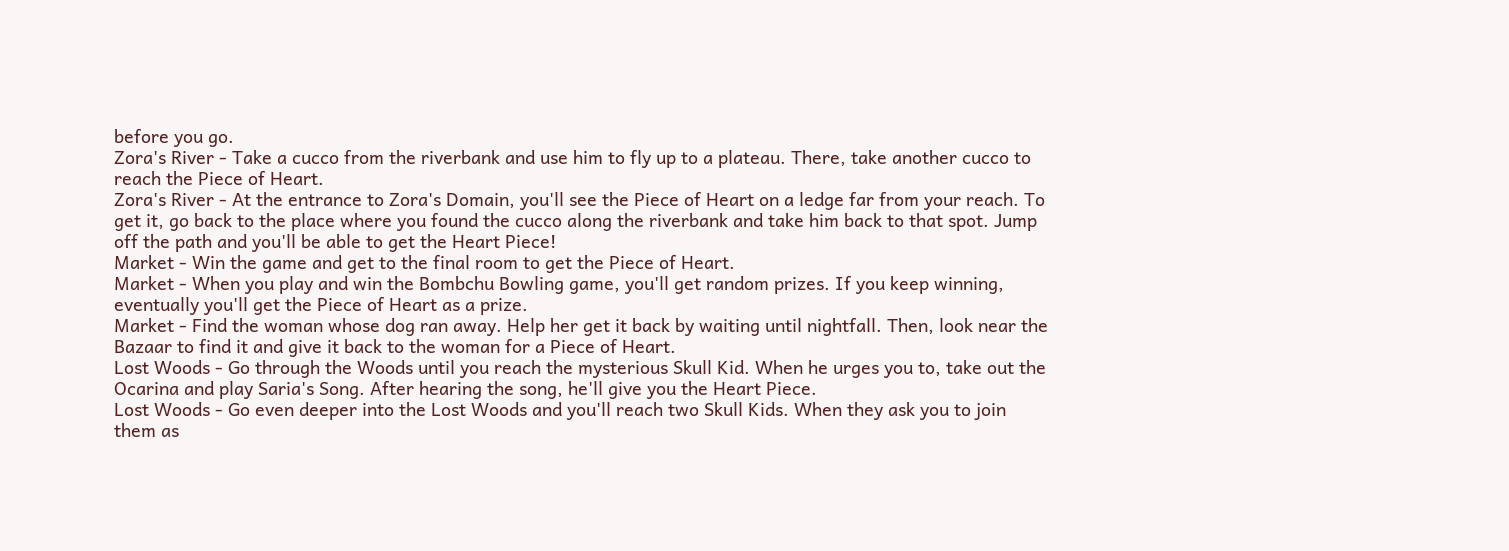before you go.
Zora's River - Take a cucco from the riverbank and use him to fly up to a plateau. There, take another cucco to reach the Piece of Heart.
Zora's River - At the entrance to Zora's Domain, you'll see the Piece of Heart on a ledge far from your reach. To get it, go back to the place where you found the cucco along the riverbank and take him back to that spot. Jump off the path and you'll be able to get the Heart Piece!
Market - Win the game and get to the final room to get the Piece of Heart.
Market - When you play and win the Bombchu Bowling game, you'll get random prizes. If you keep winning, eventually you'll get the Piece of Heart as a prize.
Market - Find the woman whose dog ran away. Help her get it back by waiting until nightfall. Then, look near the Bazaar to find it and give it back to the woman for a Piece of Heart.
Lost Woods - Go through the Woods until you reach the mysterious Skull Kid. When he urges you to, take out the Ocarina and play Saria's Song. After hearing the song, he'll give you the Heart Piece.
Lost Woods - Go even deeper into the Lost Woods and you'll reach two Skull Kids. When they ask you to join them as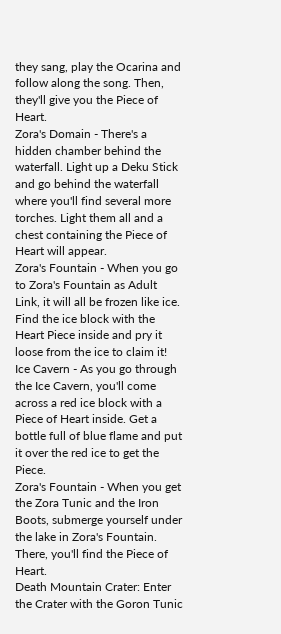they sang, play the Ocarina and follow along the song. Then, they'll give you the Piece of Heart.
Zora's Domain - There's a hidden chamber behind the waterfall. Light up a Deku Stick and go behind the waterfall where you'll find several more torches. Light them all and a chest containing the Piece of Heart will appear.
Zora's Fountain - When you go to Zora's Fountain as Adult Link, it will all be frozen like ice. Find the ice block with the Heart Piece inside and pry it loose from the ice to claim it!
Ice Cavern - As you go through the Ice Cavern, you'll come across a red ice block with a Piece of Heart inside. Get a bottle full of blue flame and put it over the red ice to get the Piece.
Zora's Fountain - When you get the Zora Tunic and the Iron Boots, submerge yourself under the lake in Zora's Fountain. There, you'll find the Piece of Heart.
Death Mountain Crater: Enter the Crater with the Goron Tunic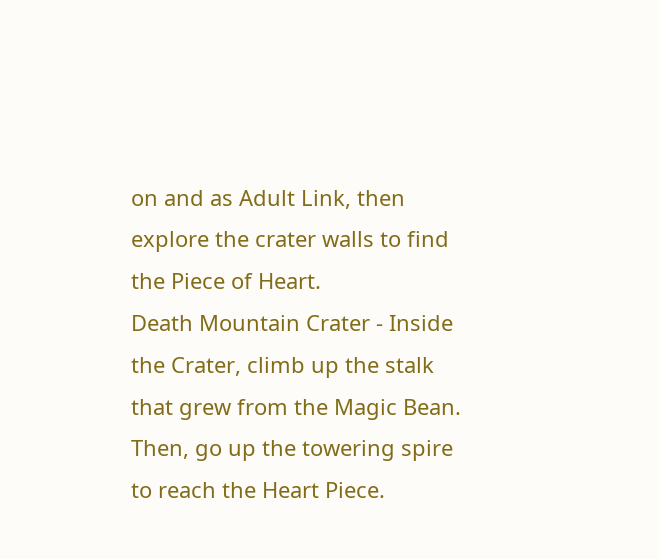on and as Adult Link, then explore the crater walls to find the Piece of Heart.
Death Mountain Crater - Inside the Crater, climb up the stalk that grew from the Magic Bean. Then, go up the towering spire to reach the Heart Piece.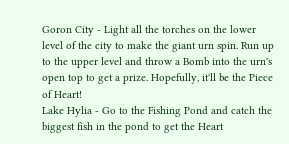Goron City - Light all the torches on the lower level of the city to make the giant urn spin. Run up to the upper level and throw a Bomb into the urn's open top to get a prize. Hopefully, it'll be the Piece of Heart!
Lake Hylia - Go to the Fishing Pond and catch the biggest fish in the pond to get the Heart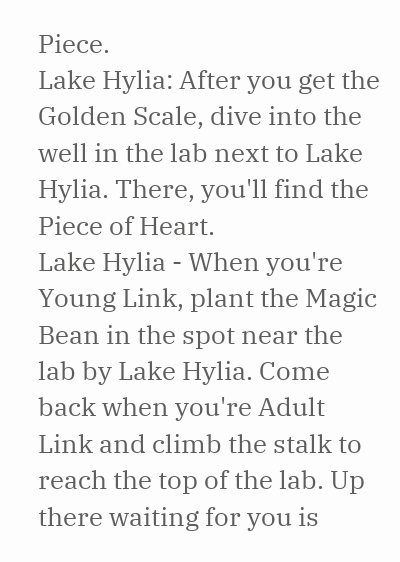Piece.
Lake Hylia: After you get the Golden Scale, dive into the well in the lab next to Lake Hylia. There, you'll find the Piece of Heart.
Lake Hylia - When you're Young Link, plant the Magic Bean in the spot near the lab by Lake Hylia. Come back when you're Adult Link and climb the stalk to reach the top of the lab. Up there waiting for you is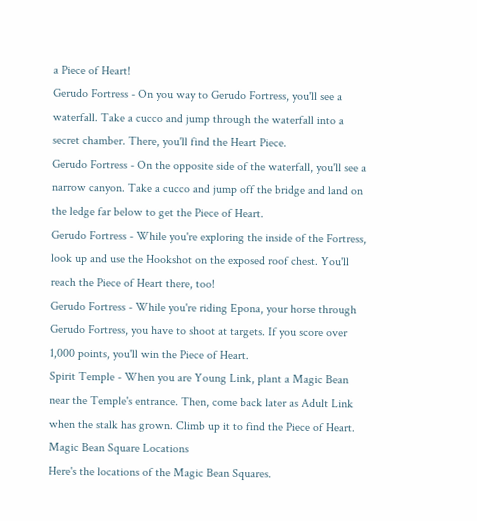a Piece of Heart!
Gerudo Fortress - On you way to Gerudo Fortress, you'll see a waterfall. Take a cucco and jump through the waterfall into a secret chamber. There, you'll find the Heart Piece.
Gerudo Fortress - On the opposite side of the waterfall, you'll see a narrow canyon. Take a cucco and jump off the bridge and land on the ledge far below to get the Piece of Heart.
Gerudo Fortress - While you're exploring the inside of the Fortress, look up and use the Hookshot on the exposed roof chest. You'll reach the Piece of Heart there, too!
Gerudo Fortress - While you're riding Epona, your horse through Gerudo Fortress, you have to shoot at targets. If you score over 1,000 points, you'll win the Piece of Heart.
Spirit Temple - When you are Young Link, plant a Magic Bean near the Temple's entrance. Then, come back later as Adult Link when the stalk has grown. Climb up it to find the Piece of Heart.
Magic Bean Square Locations
Here's the locations of the Magic Bean Squares.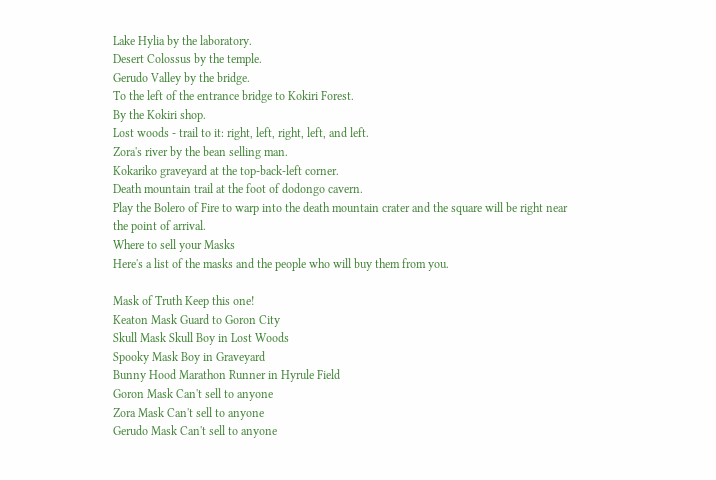Lake Hylia by the laboratory.
Desert Colossus by the temple.
Gerudo Valley by the bridge.
To the left of the entrance bridge to Kokiri Forest.
By the Kokiri shop.
Lost woods - trail to it: right, left, right, left, and left.
Zora's river by the bean selling man.
Kokariko graveyard at the top-back-left corner.
Death mountain trail at the foot of dodongo cavern.
Play the Bolero of Fire to warp into the death mountain crater and the square will be right near the point of arrival.
Where to sell your Masks
Here's a list of the masks and the people who will buy them from you.

Mask of Truth Keep this one!
Keaton Mask Guard to Goron City
Skull Mask Skull Boy in Lost Woods
Spooky Mask Boy in Graveyard
Bunny Hood Marathon Runner in Hyrule Field
Goron Mask Can't sell to anyone
Zora Mask Can't sell to anyone
Gerudo Mask Can't sell to anyone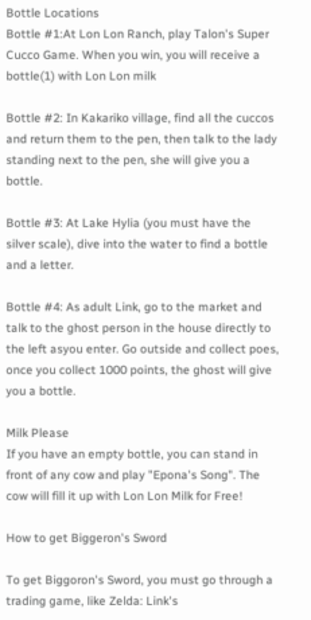Bottle Locations
Bottle #1:At Lon Lon Ranch, play Talon's Super Cucco Game. When you win, you will receive a bottle(1) with Lon Lon milk

Bottle #2: In Kakariko village, find all the cuccos and return them to the pen, then talk to the lady standing next to the pen, she will give you a bottle.

Bottle #3: At Lake Hylia (you must have the silver scale), dive into the water to find a bottle and a letter.

Bottle #4: As adult Link, go to the market and talk to the ghost person in the house directly to the left asyou enter. Go outside and collect poes, once you collect 1000 points, the ghost will give you a bottle.

Milk Please
If you have an empty bottle, you can stand in front of any cow and play "Epona's Song". The cow will fill it up with Lon Lon Milk for Free!

How to get Biggeron's Sword

To get Biggoron's Sword, you must go through a trading game, like Zelda: Link's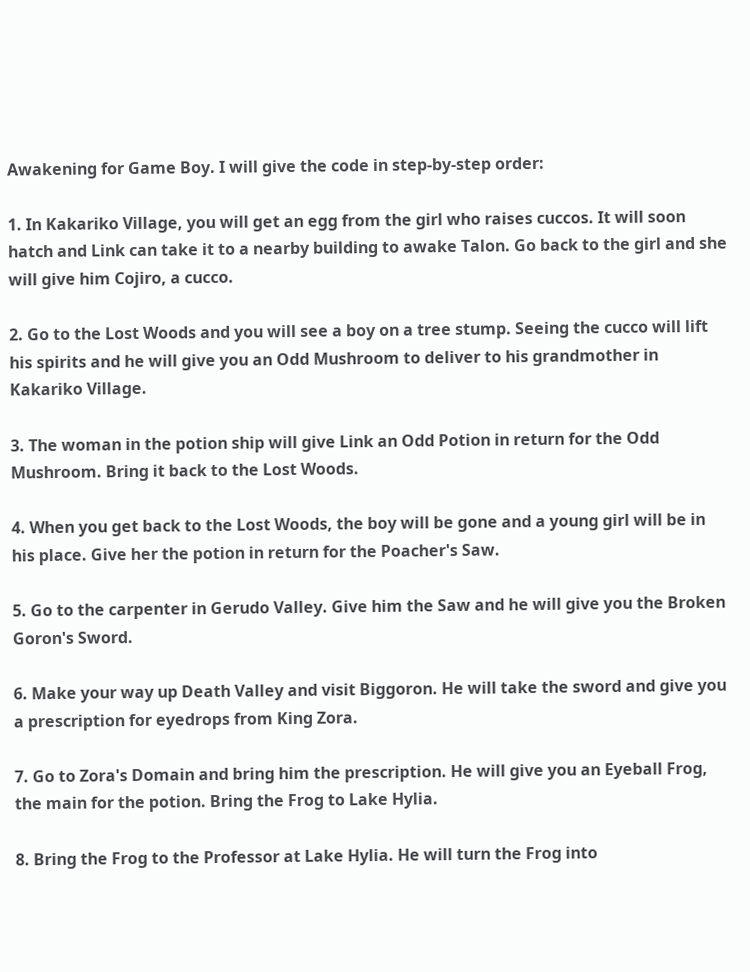Awakening for Game Boy. I will give the code in step-by-step order:

1. In Kakariko Village, you will get an egg from the girl who raises cuccos. It will soon hatch and Link can take it to a nearby building to awake Talon. Go back to the girl and she will give him Cojiro, a cucco.

2. Go to the Lost Woods and you will see a boy on a tree stump. Seeing the cucco will lift his spirits and he will give you an Odd Mushroom to deliver to his grandmother in Kakariko Village.

3. The woman in the potion ship will give Link an Odd Potion in return for the Odd Mushroom. Bring it back to the Lost Woods.

4. When you get back to the Lost Woods, the boy will be gone and a young girl will be in his place. Give her the potion in return for the Poacher's Saw.

5. Go to the carpenter in Gerudo Valley. Give him the Saw and he will give you the Broken Goron's Sword.

6. Make your way up Death Valley and visit Biggoron. He will take the sword and give you a prescription for eyedrops from King Zora.

7. Go to Zora's Domain and bring him the prescription. He will give you an Eyeball Frog, the main for the potion. Bring the Frog to Lake Hylia.

8. Bring the Frog to the Professor at Lake Hylia. He will turn the Frog into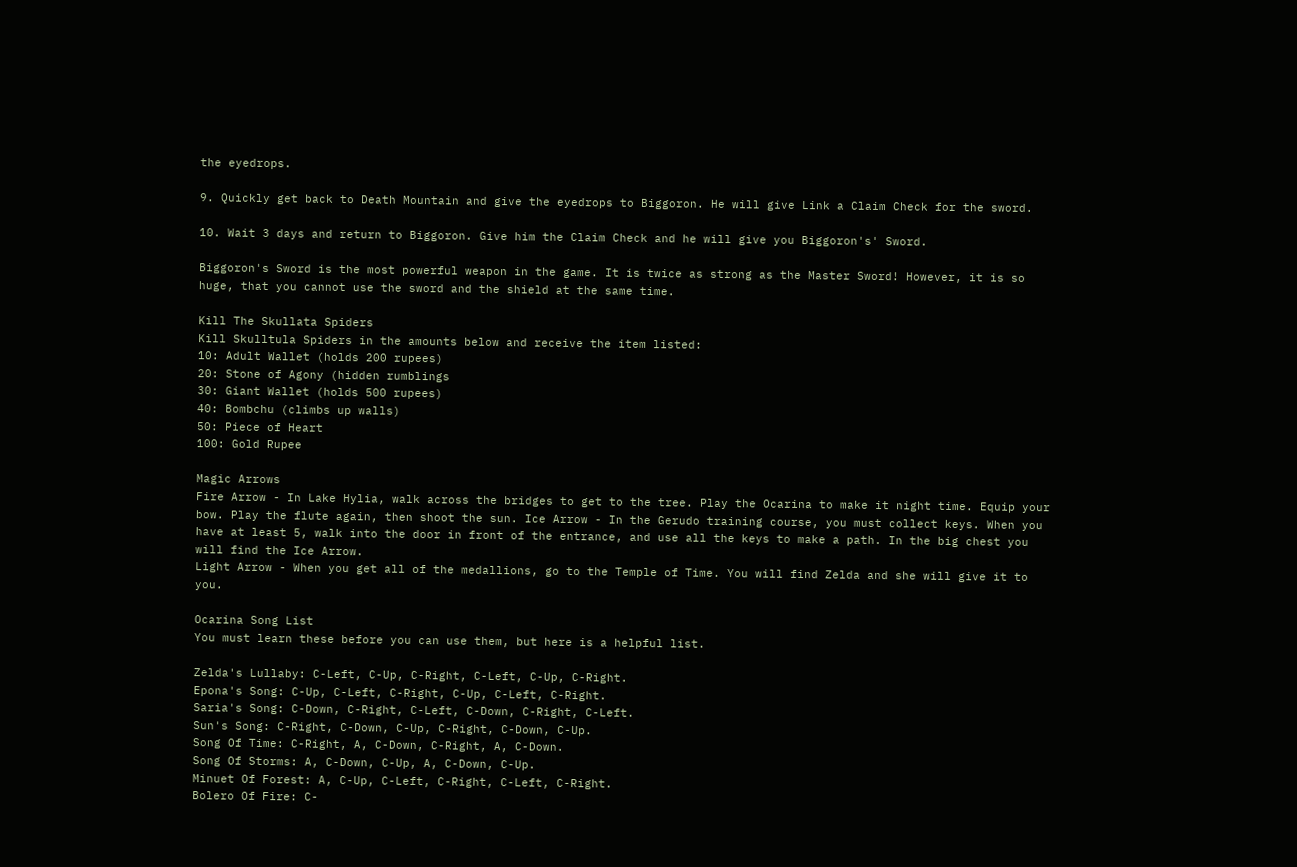the eyedrops.

9. Quickly get back to Death Mountain and give the eyedrops to Biggoron. He will give Link a Claim Check for the sword.

10. Wait 3 days and return to Biggoron. Give him the Claim Check and he will give you Biggoron's' Sword.

Biggoron's Sword is the most powerful weapon in the game. It is twice as strong as the Master Sword! However, it is so huge, that you cannot use the sword and the shield at the same time.

Kill The Skullata Spiders
Kill Skulltula Spiders in the amounts below and receive the item listed:
10: Adult Wallet (holds 200 rupees)
20: Stone of Agony (hidden rumblings
30: Giant Wallet (holds 500 rupees)
40: Bombchu (climbs up walls)
50: Piece of Heart
100: Gold Rupee

Magic Arrows
Fire Arrow - In Lake Hylia, walk across the bridges to get to the tree. Play the Ocarina to make it night time. Equip your bow. Play the flute again, then shoot the sun. Ice Arrow - In the Gerudo training course, you must collect keys. When you have at least 5, walk into the door in front of the entrance, and use all the keys to make a path. In the big chest you will find the Ice Arrow.
Light Arrow - When you get all of the medallions, go to the Temple of Time. You will find Zelda and she will give it to you.

Ocarina Song List
You must learn these before you can use them, but here is a helpful list.

Zelda's Lullaby: C-Left, C-Up, C-Right, C-Left, C-Up, C-Right.
Epona's Song: C-Up, C-Left, C-Right, C-Up, C-Left, C-Right.
Saria's Song: C-Down, C-Right, C-Left, C-Down, C-Right, C-Left.
Sun's Song: C-Right, C-Down, C-Up, C-Right, C-Down, C-Up.
Song Of Time: C-Right, A, C-Down, C-Right, A, C-Down.
Song Of Storms: A, C-Down, C-Up, A, C-Down, C-Up.
Minuet Of Forest: A, C-Up, C-Left, C-Right, C-Left, C-Right.
Bolero Of Fire: C-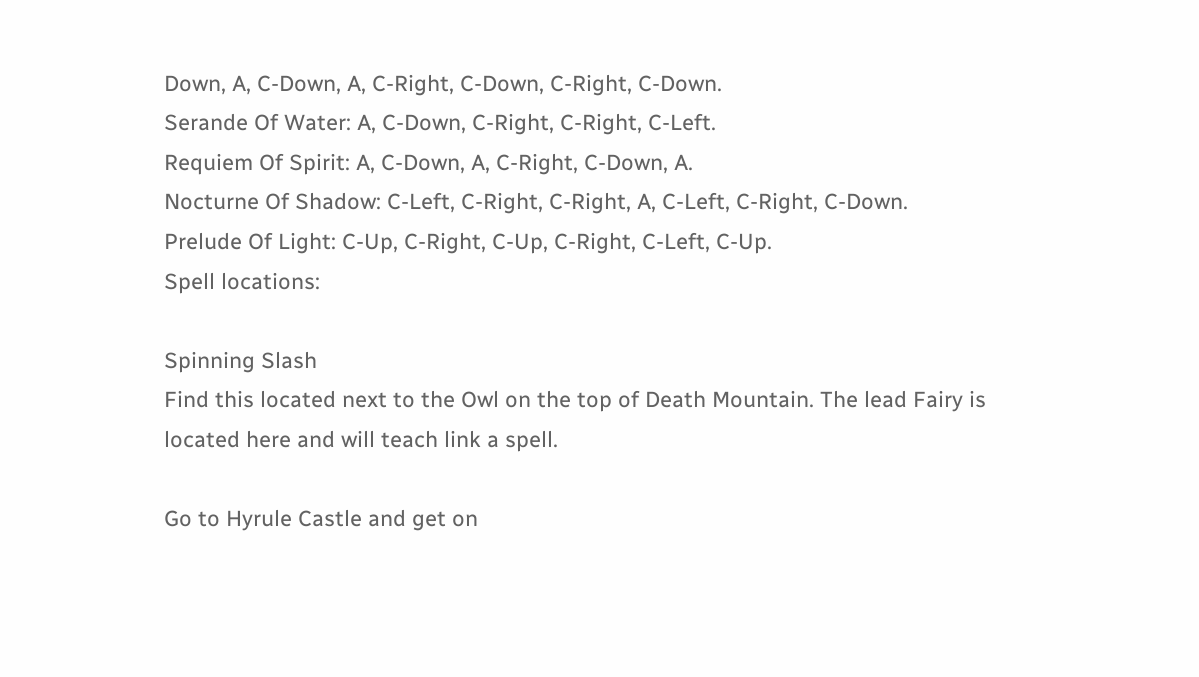Down, A, C-Down, A, C-Right, C-Down, C-Right, C-Down.
Serande Of Water: A, C-Down, C-Right, C-Right, C-Left.
Requiem Of Spirit: A, C-Down, A, C-Right, C-Down, A.
Nocturne Of Shadow: C-Left, C-Right, C-Right, A, C-Left, C-Right, C-Down.
Prelude Of Light: C-Up, C-Right, C-Up, C-Right, C-Left, C-Up.
Spell locations:

Spinning Slash
Find this located next to the Owl on the top of Death Mountain. The lead Fairy is located here and will teach link a spell.

Go to Hyrule Castle and get on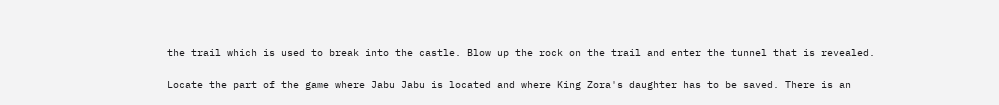the trail which is used to break into the castle. Blow up the rock on the trail and enter the tunnel that is revealed.

Locate the part of the game where Jabu Jabu is located and where King Zora's daughter has to be saved. There is an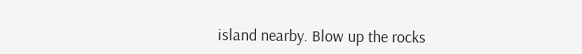island nearby. Blow up the rocks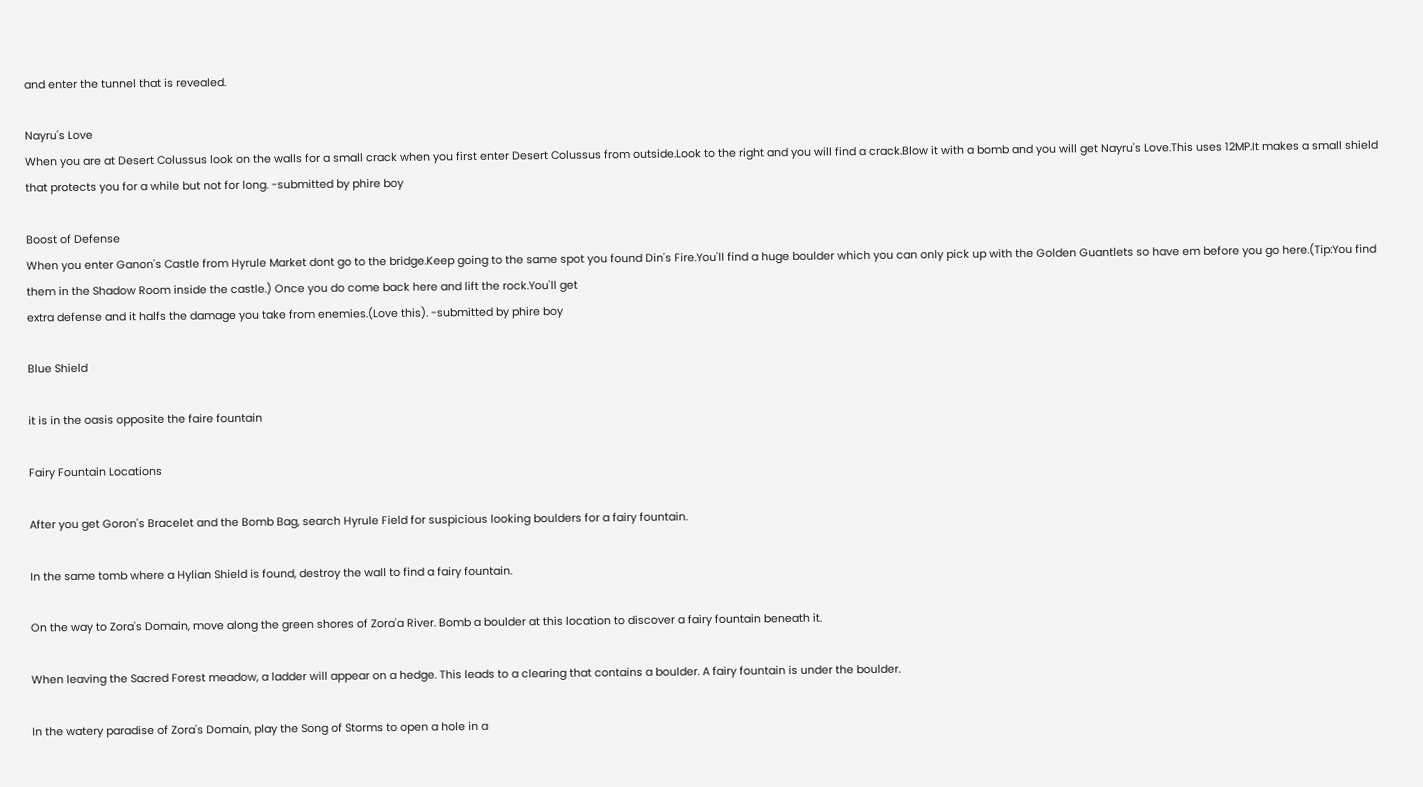and enter the tunnel that is revealed.

Nayru's Love
When you are at Desert Colussus look on the walls for a small crack when you first enter Desert Colussus from outside.Look to the right and you will find a crack.Blow it with a bomb and you will get Nayru's Love.This uses 12MP.It makes a small shield that protects you for a while but not for long. -submitted by phire boy

Boost of Defense
When you enter Ganon's Castle from Hyrule Market dont go to the bridge.Keep going to the same spot you found Din's Fire.You'll find a huge boulder which you can only pick up with the Golden Guantlets so have em before you go here.(Tip:You find them in the Shadow Room inside the castle.) Once you do come back here and lift the rock.You'll get
extra defense and it halfs the damage you take from enemies.(Love this). -submitted by phire boy

Blue Shield

it is in the oasis opposite the faire fountain

Fairy Fountain Locations

After you get Goron's Bracelet and the Bomb Bag, search Hyrule Field for suspicious looking boulders for a fairy fountain.

In the same tomb where a Hylian Shield is found, destroy the wall to find a fairy fountain.

On the way to Zora's Domain, move along the green shores of Zora'a River. Bomb a boulder at this location to discover a fairy fountain beneath it.

When leaving the Sacred Forest meadow, a ladder will appear on a hedge. This leads to a clearing that contains a boulder. A fairy fountain is under the boulder.

In the watery paradise of Zora's Domain, play the Song of Storms to open a hole in a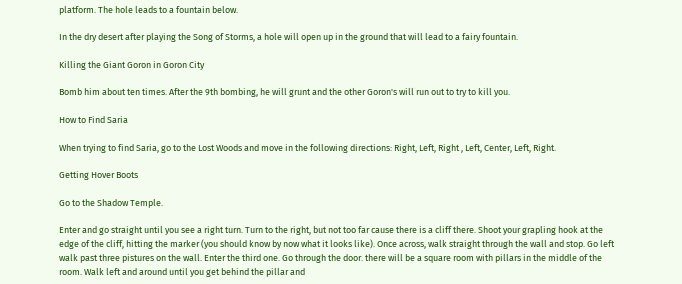platform. The hole leads to a fountain below.

In the dry desert after playing the Song of Storms, a hole will open up in the ground that will lead to a fairy fountain.

Killing the Giant Goron in Goron City

Bomb him about ten times. After the 9th bombing, he will grunt and the other Goron's will run out to try to kill you.

How to Find Saria

When trying to find Saria, go to the Lost Woods and move in the following directions: Right, Left, Right , Left, Center, Left, Right.

Getting Hover Boots

Go to the Shadow Temple.

Enter and go straight until you see a right turn. Turn to the right, but not too far cause there is a cliff there. Shoot your grapling hook at the edge of the cliff, hitting the marker (you should know by now what it looks like). Once across, walk straight through the wall and stop. Go left walk past three pistures on the wall. Enter the third one. Go through the door. there will be a square room with pillars in the middle of the room. Walk left and around until you get behind the pillar and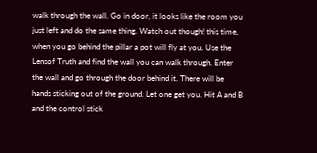walk through the wall. Go in door, it looks like the room you just left and do the same thing. Watch out though! this time, when you go behind the pillar a pot will fly at you. Use the Lensof Truth and find the wall you can walk through. Enter the wall and go through the door behind it. There will be hands sticking out of the ground. Let one get you. Hit A and B and the control stick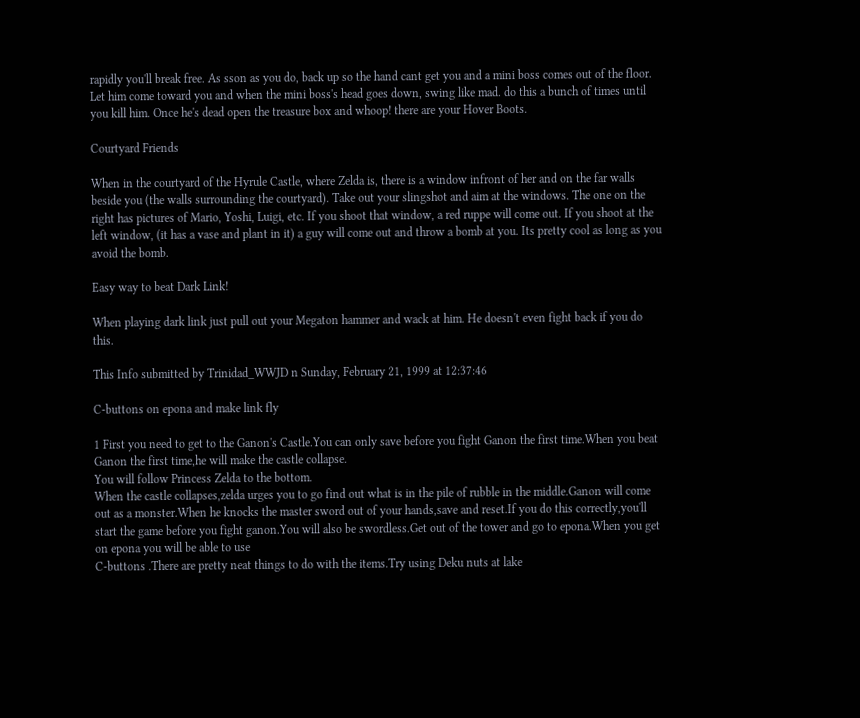rapidly you'll break free. As sson as you do, back up so the hand cant get you and a mini boss comes out of the floor. Let him come toward you and when the mini boss's head goes down, swing like mad. do this a bunch of times until you kill him. Once he's dead open the treasure box and whoop! there are your Hover Boots.

Courtyard Friends

When in the courtyard of the Hyrule Castle, where Zelda is, there is a window infront of her and on the far walls beside you (the walls surrounding the courtyard). Take out your slingshot and aim at the windows. The one on the right has pictures of Mario, Yoshi, Luigi, etc. If you shoot that window, a red ruppe will come out. If you shoot at the left window, (it has a vase and plant in it) a guy will come out and throw a bomb at you. Its pretty cool as long as you avoid the bomb.

Easy way to beat Dark Link!

When playing dark link just pull out your Megaton hammer and wack at him. He doesn't even fight back if you do this.

This Info submitted by Trinidad_WWJD n Sunday, February 21, 1999 at 12:37:46

C-buttons on epona and make link fly

1 First you need to get to the Ganon's Castle.You can only save before you fight Ganon the first time.When you beat Ganon the first time,he will make the castle collapse.
You will follow Princess Zelda to the bottom.
When the castle collapses,zelda urges you to go find out what is in the pile of rubble in the middle.Ganon will come out as a monster.When he knocks the master sword out of your hands,save and reset.If you do this correctly,you'll start the game before you fight ganon.You will also be swordless.Get out of the tower and go to epona.When you get on epona you will be able to use
C-buttons .There are pretty neat things to do with the items.Try using Deku nuts at lake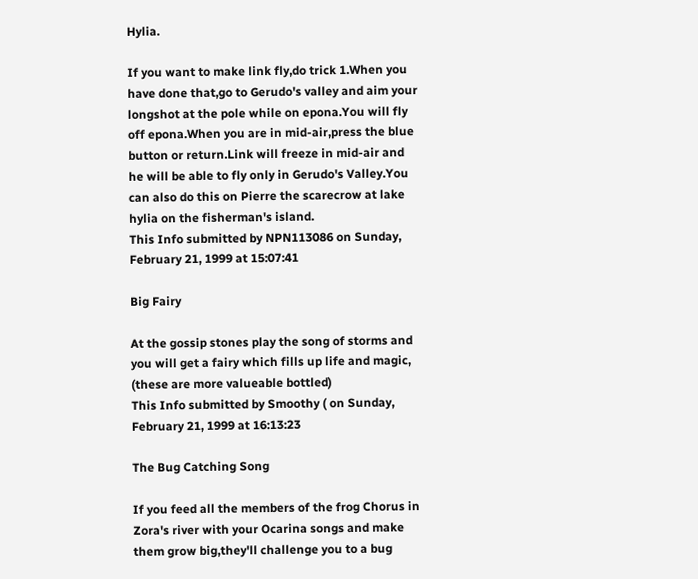Hylia.

If you want to make link fly,do trick 1.When you have done that,go to Gerudo's valley and aim your longshot at the pole while on epona.You will fly off epona.When you are in mid-air,press the blue button or return.Link will freeze in mid-air and he will be able to fly only in Gerudo's Valley.You can also do this on Pierre the scarecrow at lake hylia on the fisherman's island.
This Info submitted by NPN113086 on Sunday, February 21, 1999 at 15:07:41

Big Fairy

At the gossip stones play the song of storms and you will get a fairy which fills up life and magic, (these are more valueable bottled)
This Info submitted by Smoothy ( on Sunday, February 21, 1999 at 16:13:23

The Bug Catching Song

If you feed all the members of the frog Chorus in Zora's river with your Ocarina songs and make them grow big,they'll challenge you to a bug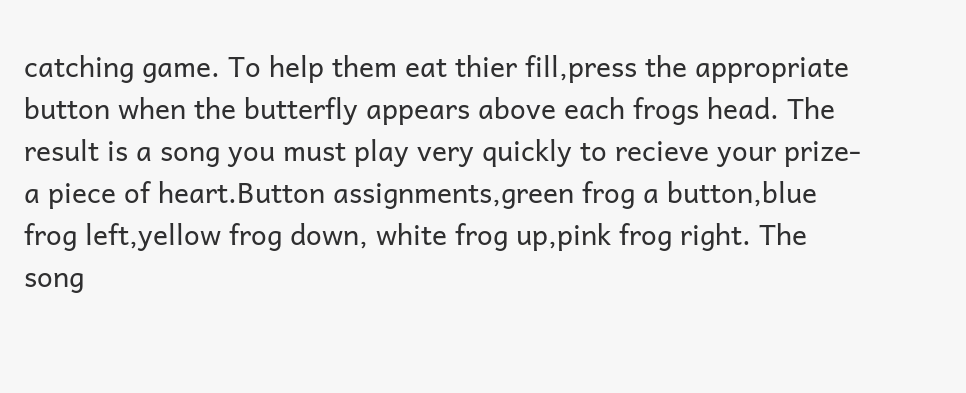catching game. To help them eat thier fill,press the appropriate button when the butterfly appears above each frogs head. The result is a song you must play very quickly to recieve your prize-a piece of heart.Button assignments,green frog a button,blue frog left,yellow frog down, white frog up,pink frog right. The song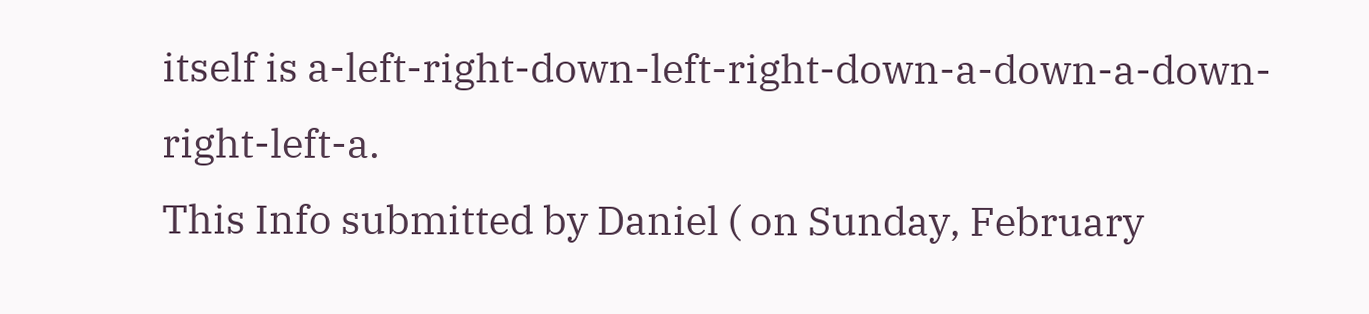itself is a-left-right-down-left-right-down-a-down-a-down-right-left-a.
This Info submitted by Daniel ( on Sunday, February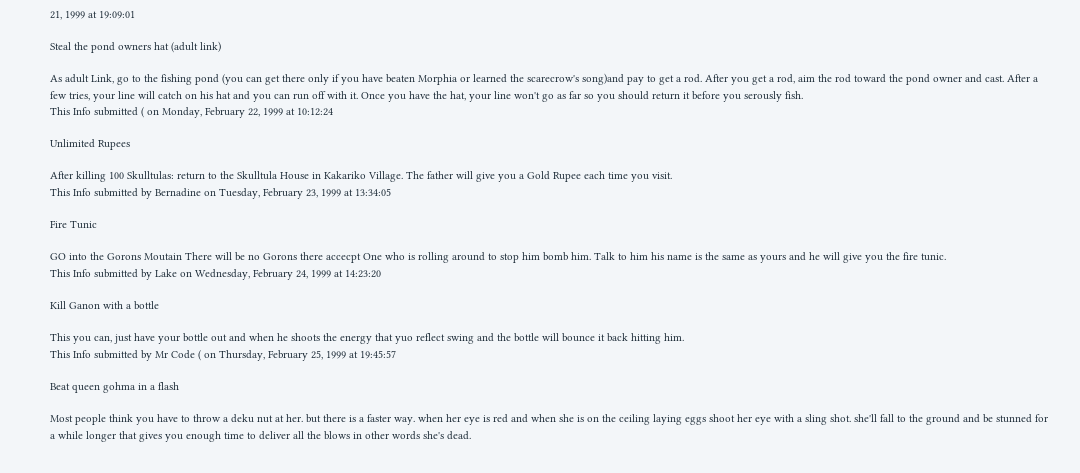21, 1999 at 19:09:01

Steal the pond owners hat (adult link)

As adult Link, go to the fishing pond (you can get there only if you have beaten Morphia or learned the scarecrow's song)and pay to get a rod. After you get a rod, aim the rod toward the pond owner and cast. After a few tries, your line will catch on his hat and you can run off with it. Once you have the hat, your line won't go as far so you should return it before you serously fish.
This Info submitted ( on Monday, February 22, 1999 at 10:12:24

Unlimited Rupees

After killing 100 Skulltulas: return to the Skulltula House in Kakariko Village. The father will give you a Gold Rupee each time you visit.
This Info submitted by Bernadine on Tuesday, February 23, 1999 at 13:34:05

Fire Tunic

GO into the Gorons Moutain There will be no Gorons there accecpt One who is rolling around to stop him bomb him. Talk to him his name is the same as yours and he will give you the fire tunic.
This Info submitted by Lake on Wednesday, February 24, 1999 at 14:23:20

Kill Ganon with a bottle

This you can, just have your bottle out and when he shoots the energy that yuo reflect swing and the bottle will bounce it back hitting him.
This Info submitted by Mr Code ( on Thursday, February 25, 1999 at 19:45:57

Beat queen gohma in a flash

Most people think you have to throw a deku nut at her. but there is a faster way. when her eye is red and when she is on the ceiling laying eggs shoot her eye with a sling shot. she'll fall to the ground and be stunned for a while longer that gives you enough time to deliver all the blows in other words she's dead.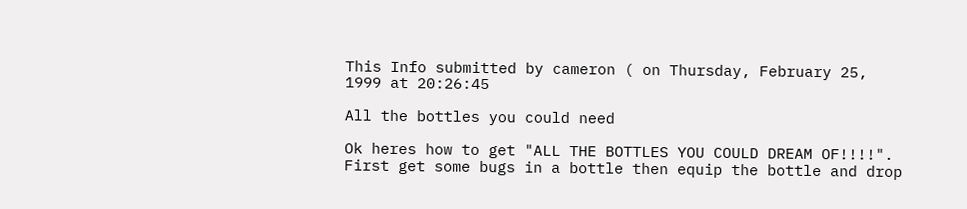This Info submitted by cameron ( on Thursday, February 25, 1999 at 20:26:45

All the bottles you could need

Ok heres how to get "ALL THE BOTTLES YOU COULD DREAM OF!!!!". First get some bugs in a bottle then equip the bottle and drop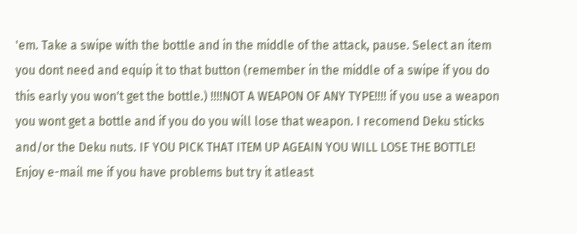'em. Take a swipe with the bottle and in the middle of the attack, pause. Select an item you dont need and equip it to that button (remember in the middle of a swipe if you do this early you won't get the bottle.) !!!!NOT A WEAPON OF ANY TYPE!!!! if you use a weapon you wont get a bottle and if you do you will lose that weapon. I recomend Deku sticks and/or the Deku nuts. IF YOU PICK THAT ITEM UP AGEAIN YOU WILL LOSE THE BOTTLE!
Enjoy e-mail me if you have problems but try it atleast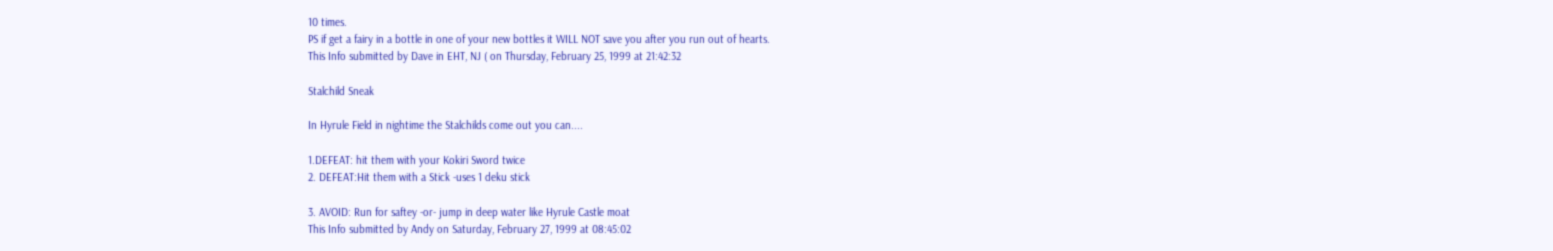10 times.
PS if get a fairy in a bottle in one of your new bottles it WILL NOT save you after you run out of hearts.
This Info submitted by Dave in EHT, NJ ( on Thursday, February 25, 1999 at 21:42:32

Stalchild Sneak

In Hyrule Field in nightime the Stalchilds come out you can....

1.DEFEAT: hit them with your Kokiri Sword twice
2. DEFEAT:Hit them with a Stick -uses 1 deku stick

3. AVOID: Run for saftey -or- jump in deep water like Hyrule Castle moat
This Info submitted by Andy on Saturday, February 27, 1999 at 08:45:02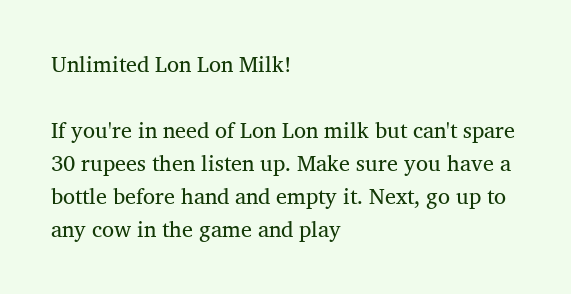Unlimited Lon Lon Milk!

If you're in need of Lon Lon milk but can't spare 30 rupees then listen up. Make sure you have a bottle before hand and empty it. Next, go up to any cow in the game and play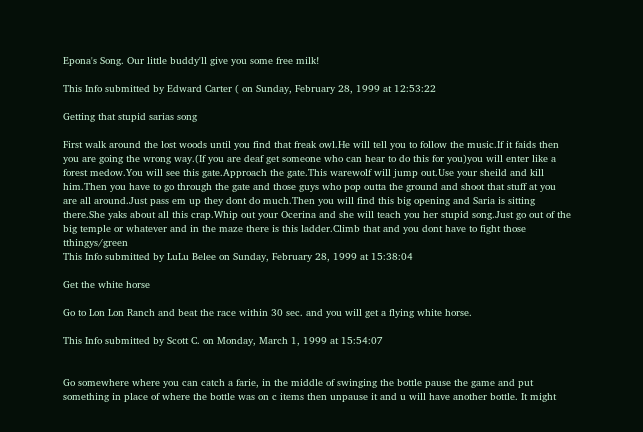Epona's Song. Our little buddy'll give you some free milk!

This Info submitted by Edward Carter ( on Sunday, February 28, 1999 at 12:53:22

Getting that stupid sarias song

First walk around the lost woods until you find that freak owl.He will tell you to follow the music.If it faids then you are going the wrong way.(If you are deaf get someone who can hear to do this for you)you will enter like a forest medow.You will see this gate.Approach the gate.This warewolf will jump out.Use your sheild and kill him.Then you have to go through the gate and those guys who pop outta the ground and shoot that stuff at you are all around.Just pass em up they dont do much.Then you will find this big opening and Saria is sitting there.She yaks about all this crap.Whip out your Ocerina and she will teach you her stupid song.Just go out of the big temple or whatever and in the maze there is this ladder.Climb that and you dont have to fight those tthingys/green
This Info submitted by LuLu Belee on Sunday, February 28, 1999 at 15:38:04

Get the white horse

Go to Lon Lon Ranch and beat the race within 30 sec. and you will get a flying white horse.

This Info submitted by Scott C. on Monday, March 1, 1999 at 15:54:07


Go somewhere where you can catch a farie, in the middle of swinging the bottle pause the game and put something in place of where the bottle was on c items then unpause it and u will have another bottle. It might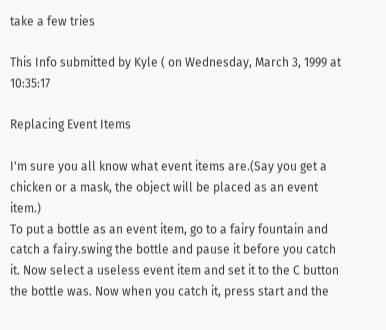take a few tries

This Info submitted by Kyle ( on Wednesday, March 3, 1999 at 10:35:17

Replacing Event Items

I'm sure you all know what event items are.(Say you get a chicken or a mask, the object will be placed as an event item.)
To put a bottle as an event item, go to a fairy fountain and catch a fairy.swing the bottle and pause it before you catch it. Now select a useless event item and set it to the C button the bottle was. Now when you catch it, press start and the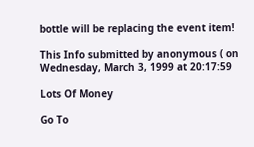bottle will be replacing the event item!

This Info submitted by anonymous ( on Wednesday, March 3, 1999 at 20:17:59

Lots Of Money

Go To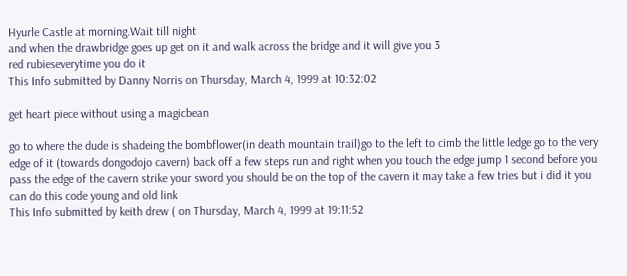Hyurle Castle at morning.Wait till night
and when the drawbridge goes up get on it and walk across the bridge and it will give you 3
red rubieseverytime you do it
This Info submitted by Danny Norris on Thursday, March 4, 1999 at 10:32:02

get heart piece without using a magicbean

go to where the dude is shadeing the bombflower(in death mountain trail)go to the left to cimb the little ledge go to the very edge of it (towards dongodojo cavern) back off a few steps run and right when you touch the edge jump 1 second before you pass the edge of the cavern strike your sword you should be on the top of the cavern it may take a few tries but i did it you can do this code young and old link
This Info submitted by keith drew ( on Thursday, March 4, 1999 at 19:11:52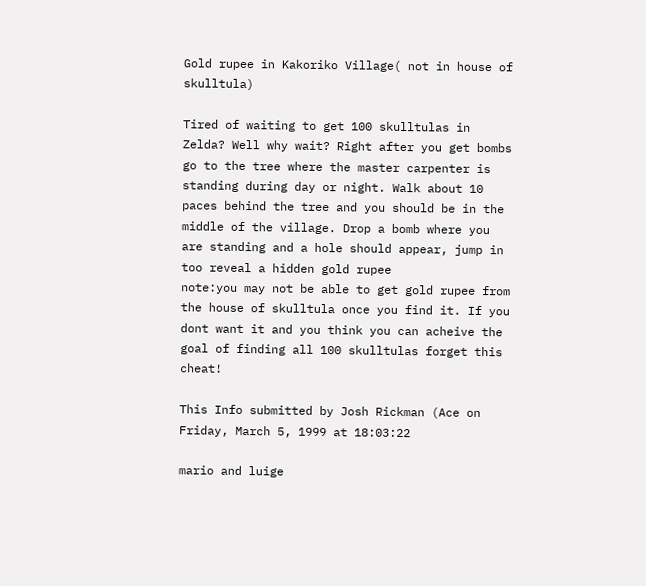Gold rupee in Kakoriko Village( not in house of skulltula)

Tired of waiting to get 100 skulltulas in Zelda? Well why wait? Right after you get bombs go to the tree where the master carpenter is standing during day or night. Walk about 10 paces behind the tree and you should be in the middle of the village. Drop a bomb where you are standing and a hole should appear, jump in too reveal a hidden gold rupee
note:you may not be able to get gold rupee from the house of skulltula once you find it. If you dont want it and you think you can acheive the goal of finding all 100 skulltulas forget this cheat!

This Info submitted by Josh Rickman (Ace on Friday, March 5, 1999 at 18:03:22

mario and luige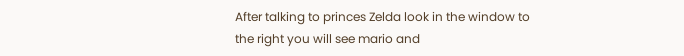After talking to princes Zelda look in the window to the right you will see mario and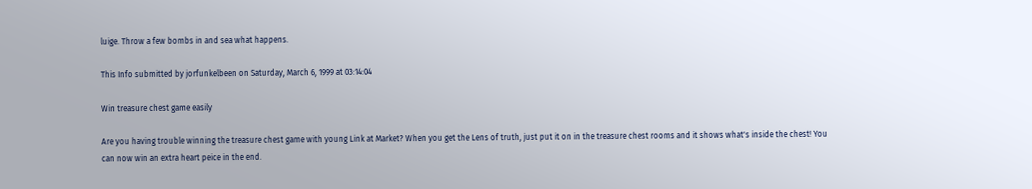luige. Throw a few bombs in and sea what happens.

This Info submitted by jorfunkelbeen on Saturday, March 6, 1999 at 03:14:04

Win treasure chest game easily

Are you having trouble winning the treasure chest game with young Link at Market? When you get the Lens of truth, just put it on in the treasure chest rooms and it shows what's inside the chest! You can now win an extra heart peice in the end.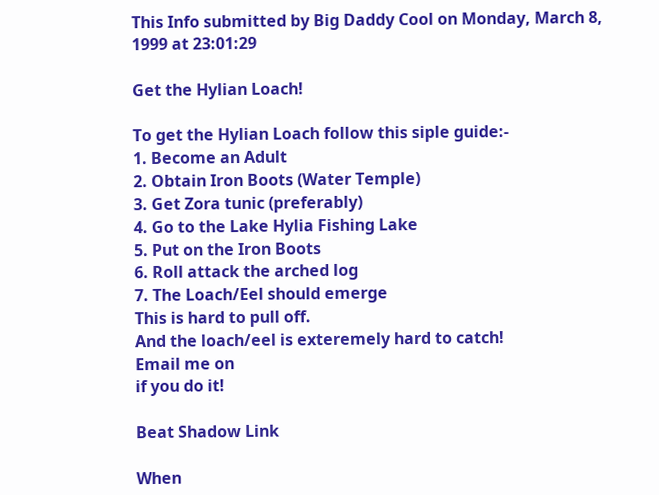This Info submitted by Big Daddy Cool on Monday, March 8, 1999 at 23:01:29

Get the Hylian Loach!

To get the Hylian Loach follow this siple guide:-
1. Become an Adult
2. Obtain Iron Boots (Water Temple)
3. Get Zora tunic (preferably)
4. Go to the Lake Hylia Fishing Lake
5. Put on the Iron Boots
6. Roll attack the arched log
7. The Loach/Eel should emerge
This is hard to pull off.
And the loach/eel is exteremely hard to catch!
Email me on
if you do it!

Beat Shadow Link

When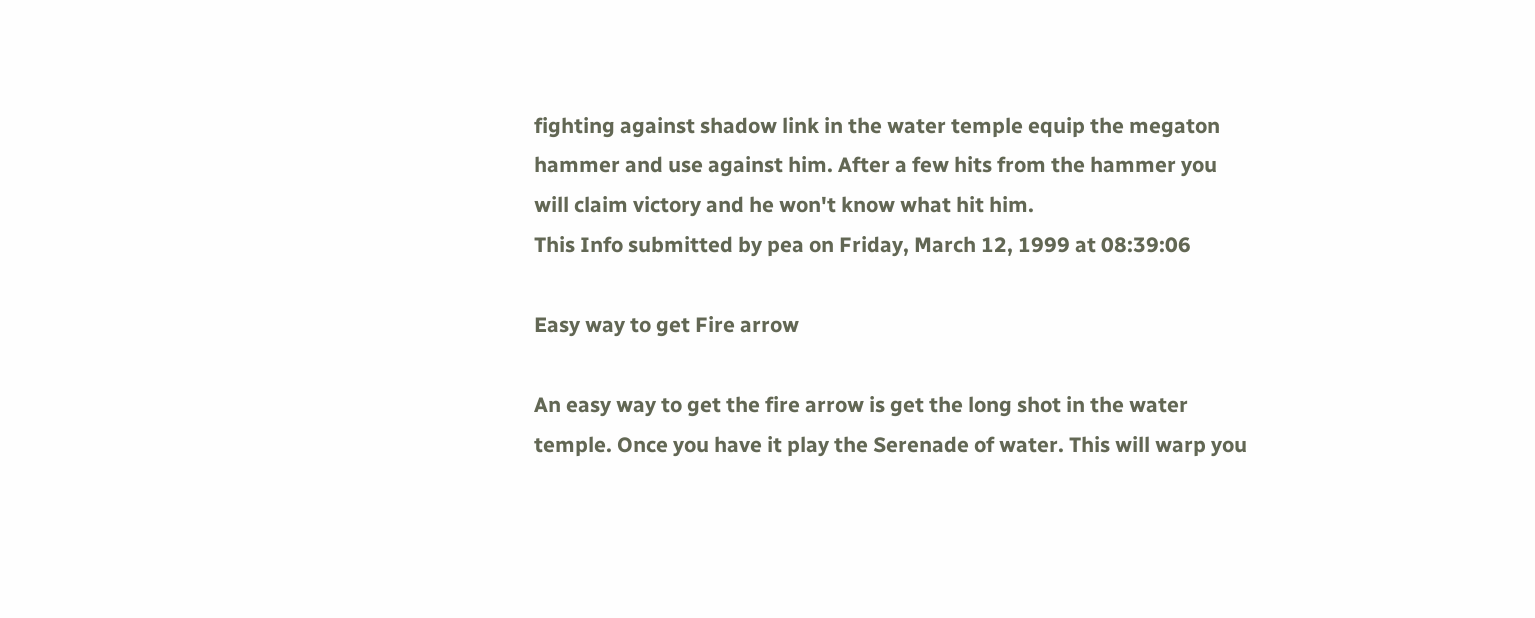fighting against shadow link in the water temple equip the megaton hammer and use against him. After a few hits from the hammer you will claim victory and he won't know what hit him.
This Info submitted by pea on Friday, March 12, 1999 at 08:39:06

Easy way to get Fire arrow

An easy way to get the fire arrow is get the long shot in the water temple. Once you have it play the Serenade of water. This will warp you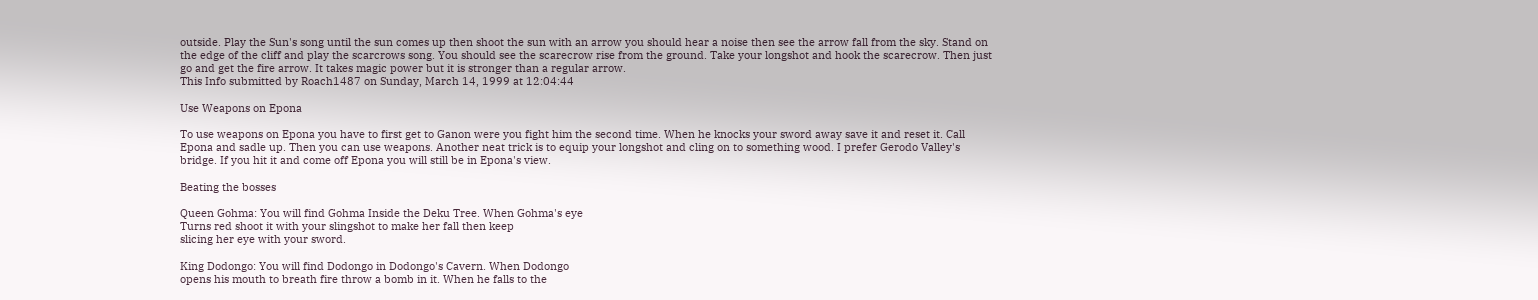outside. Play the Sun's song until the sun comes up then shoot the sun with an arrow you should hear a noise then see the arrow fall from the sky. Stand on the edge of the cliff and play the scarcrows song. You should see the scarecrow rise from the ground. Take your longshot and hook the scarecrow. Then just go and get the fire arrow. It takes magic power but it is stronger than a regular arrow.
This Info submitted by Roach1487 on Sunday, March 14, 1999 at 12:04:44

Use Weapons on Epona

To use weapons on Epona you have to first get to Ganon were you fight him the second time. When he knocks your sword away save it and reset it. Call Epona and sadle up. Then you can use weapons. Another neat trick is to equip your longshot and cling on to something wood. I prefer Gerodo Valley's bridge. If you hit it and come off Epona you will still be in Epona's view.

Beating the bosses

Queen Gohma: You will find Gohma Inside the Deku Tree. When Gohma's eye
Turns red shoot it with your slingshot to make her fall then keep
slicing her eye with your sword.

King Dodongo: You will find Dodongo in Dodongo's Cavern. When Dodongo
opens his mouth to breath fire throw a bomb in it. When he falls to the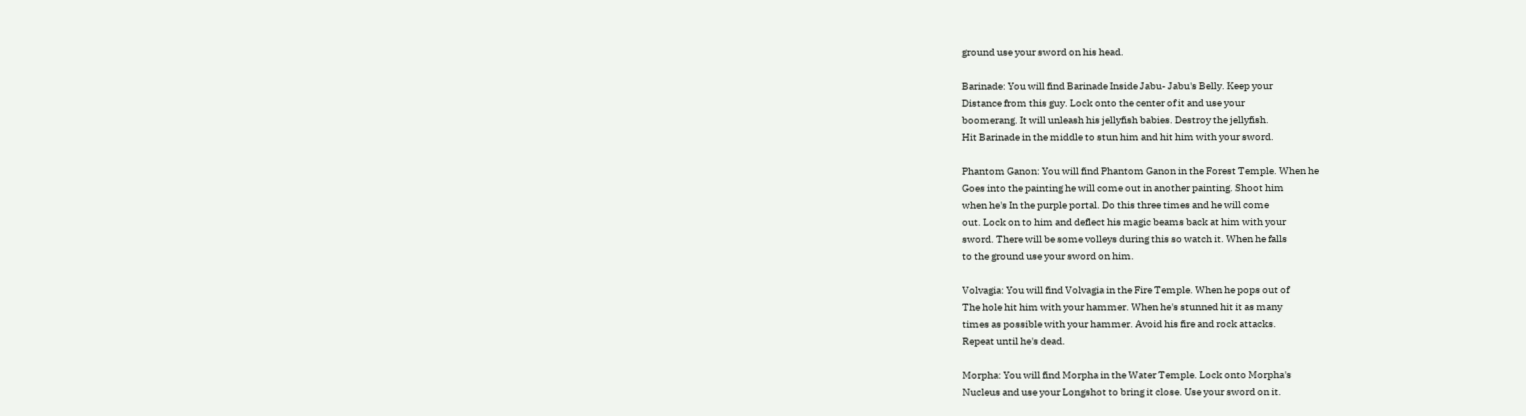ground use your sword on his head.

Barinade: You will find Barinade Inside Jabu- Jabu's Belly. Keep your
Distance from this guy. Lock onto the center of it and use your
boomerang. It will unleash his jellyfish babies. Destroy the jellyfish.
Hit Barinade in the middle to stun him and hit him with your sword.

Phantom Ganon: You will find Phantom Ganon in the Forest Temple. When he
Goes into the painting he will come out in another painting. Shoot him
when he's In the purple portal. Do this three times and he will come
out. Lock on to him and deflect his magic beams back at him with your
sword. There will be some volleys during this so watch it. When he falls
to the ground use your sword on him.

Volvagia: You will find Volvagia in the Fire Temple. When he pops out of
The hole hit him with your hammer. When he's stunned hit it as many
times as possible with your hammer. Avoid his fire and rock attacks.
Repeat until he's dead.

Morpha: You will find Morpha in the Water Temple. Lock onto Morpha's
Nucleus and use your Longshot to bring it close. Use your sword on it.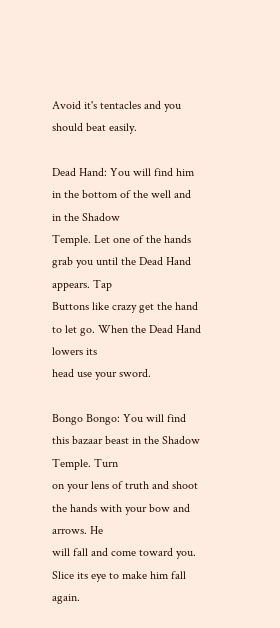Avoid it's tentacles and you should beat easily.

Dead Hand: You will find him in the bottom of the well and in the Shadow
Temple. Let one of the hands grab you until the Dead Hand appears. Tap
Buttons like crazy get the hand to let go. When the Dead Hand lowers its
head use your sword.

Bongo Bongo: You will find this bazaar beast in the Shadow Temple. Turn
on your lens of truth and shoot the hands with your bow and arrows. He
will fall and come toward you. Slice its eye to make him fall again.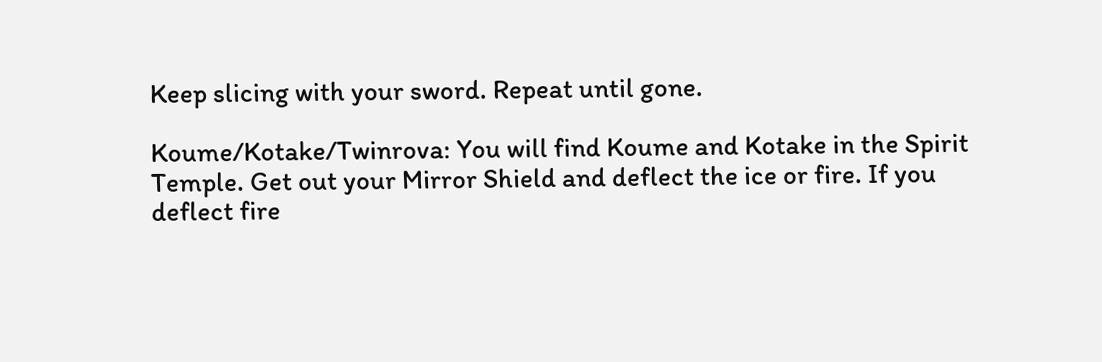Keep slicing with your sword. Repeat until gone.

Koume/Kotake/Twinrova: You will find Koume and Kotake in the Spirit
Temple. Get out your Mirror Shield and deflect the ice or fire. If you
deflect fire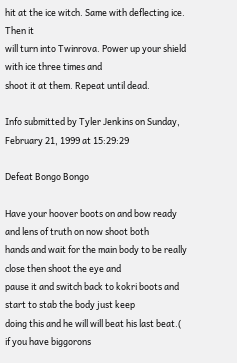hit at the ice witch. Same with deflecting ice. Then it
will turn into Twinrova. Power up your shield with ice three times and
shoot it at them. Repeat until dead.

Info submitted by Tyler Jenkins on Sunday, February 21, 1999 at 15:29:29

Defeat Bongo Bongo

Have your hoover boots on and bow ready and lens of truth on now shoot both
hands and wait for the main body to be really close then shoot the eye and
pause it and switch back to kokri boots and start to stab the body just keep
doing this and he will will beat his last beat.( if you have biggorons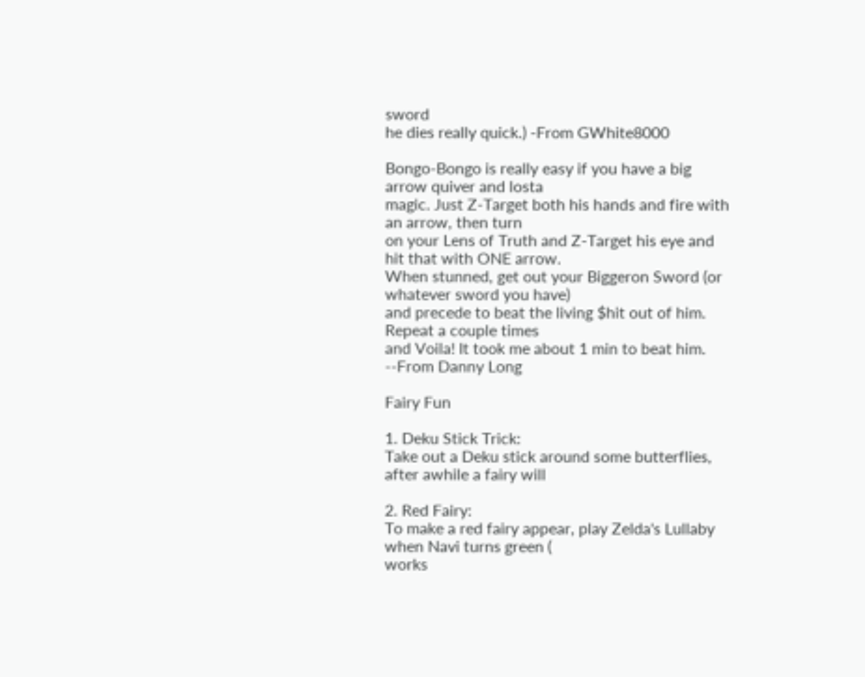sword
he dies really quick.) -From GWhite8000

Bongo-Bongo is really easy if you have a big arrow quiver and losta
magic. Just Z-Target both his hands and fire with an arrow, then turn
on your Lens of Truth and Z-Target his eye and hit that with ONE arrow.
When stunned, get out your Biggeron Sword (or whatever sword you have)
and precede to beat the living $hit out of him. Repeat a couple times
and Voila! It took me about 1 min to beat him. --From Danny Long

Fairy Fun

1. Deku Stick Trick:
Take out a Deku stick around some butterflies, after awhile a fairy will

2. Red Fairy:
To make a red fairy appear, play Zelda's Lullaby when Navi turns green (
works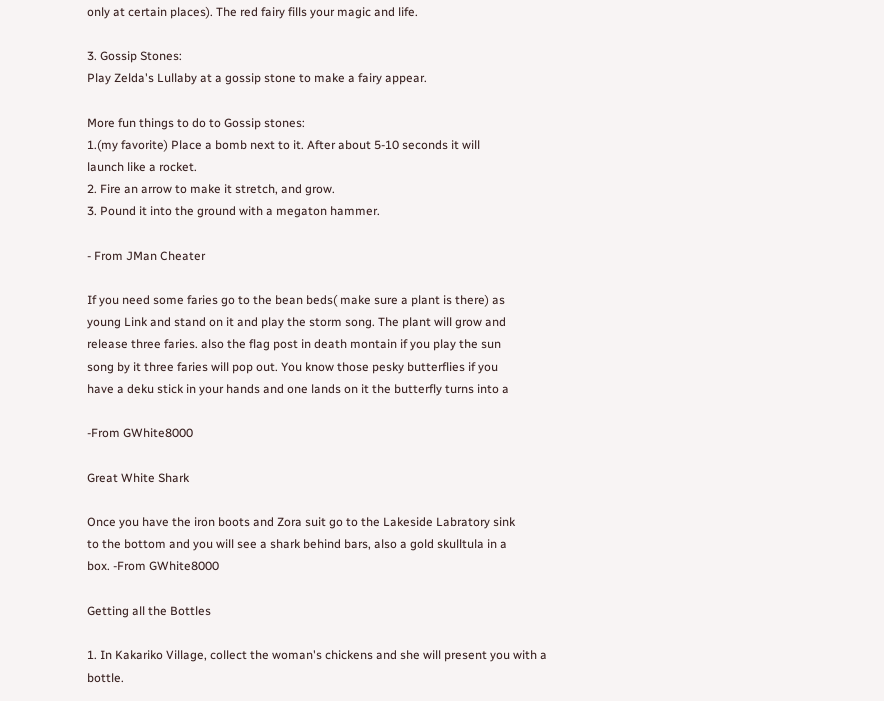only at certain places). The red fairy fills your magic and life.

3. Gossip Stones:
Play Zelda's Lullaby at a gossip stone to make a fairy appear.

More fun things to do to Gossip stones:
1.(my favorite) Place a bomb next to it. After about 5-10 seconds it will
launch like a rocket.
2. Fire an arrow to make it stretch, and grow.
3. Pound it into the ground with a megaton hammer.

- From JMan Cheater

If you need some faries go to the bean beds( make sure a plant is there) as
young Link and stand on it and play the storm song. The plant will grow and
release three faries. also the flag post in death montain if you play the sun
song by it three faries will pop out. You know those pesky butterflies if you
have a deku stick in your hands and one lands on it the butterfly turns into a

-From GWhite8000

Great White Shark

Once you have the iron boots and Zora suit go to the Lakeside Labratory sink
to the bottom and you will see a shark behind bars, also a gold skulltula in a
box. -From GWhite8000

Getting all the Bottles

1. In Kakariko Village, collect the woman's chickens and she will present you with a bottle.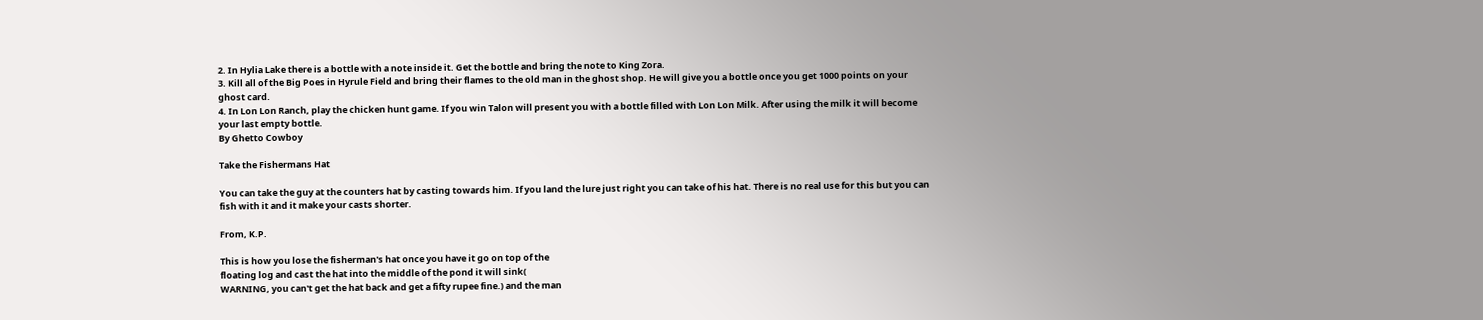2. In Hylia Lake there is a bottle with a note inside it. Get the bottle and bring the note to King Zora.
3. Kill all of the Big Poes in Hyrule Field and bring their flames to the old man in the ghost shop. He will give you a bottle once you get 1000 points on your ghost card.
4. In Lon Lon Ranch, play the chicken hunt game. If you win Talon will present you with a bottle filled with Lon Lon Milk. After using the milk it will become your last empty bottle.
By Ghetto Cowboy

Take the Fishermans Hat

You can take the guy at the counters hat by casting towards him. If you land the lure just right you can take of his hat. There is no real use for this but you can fish with it and it make your casts shorter.

From, K.P.

This is how you lose the fisherman's hat once you have it go on top of the
floating log and cast the hat into the middle of the pond it will sink(
WARNING, you can't get the hat back and get a fifty rupee fine.) and the man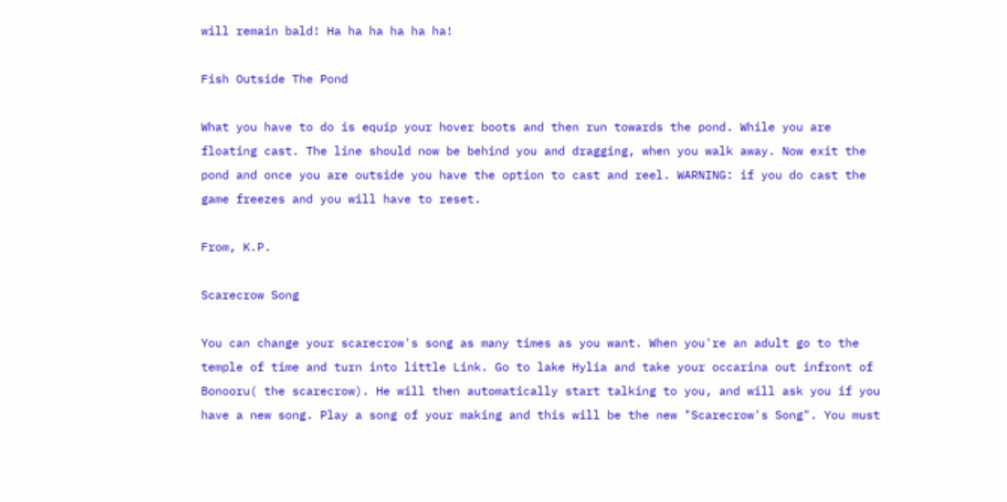will remain bald! Ha ha ha ha ha ha!

Fish Outside The Pond

What you have to do is equip your hover boots and then run towards the pond. While you are floating cast. The line should now be behind you and dragging, when you walk away. Now exit the pond and once you are outside you have the option to cast and reel. WARNING: if you do cast the game freezes and you will have to reset.

From, K.P.

Scarecrow Song

You can change your scarecrow's song as many times as you want. When you're an adult go to the temple of time and turn into little Link. Go to lake Hylia and take your occarina out infront of Bonooru( the scarecrow). He will then automatically start talking to you, and will ask you if you have a new song. Play a song of your making and this will be the new "Scarecrow's Song". You must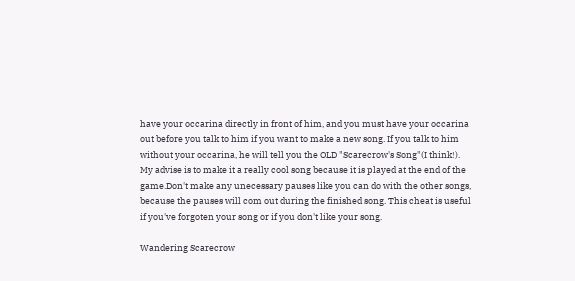have your occarina directly in front of him, and you must have your occarina out before you talk to him if you want to make a new song. If you talk to him without your occarina, he will tell you the OLD "Scarecrow's Song"(I think!). My advise is to make it a really cool song because it is played at the end of the game.Don't make any unecessary pauses like you can do with the other songs, because the pauses will com out during the finished song. This cheat is useful if you've forgoten your song or if you don't like your song.

Wandering Scarecrow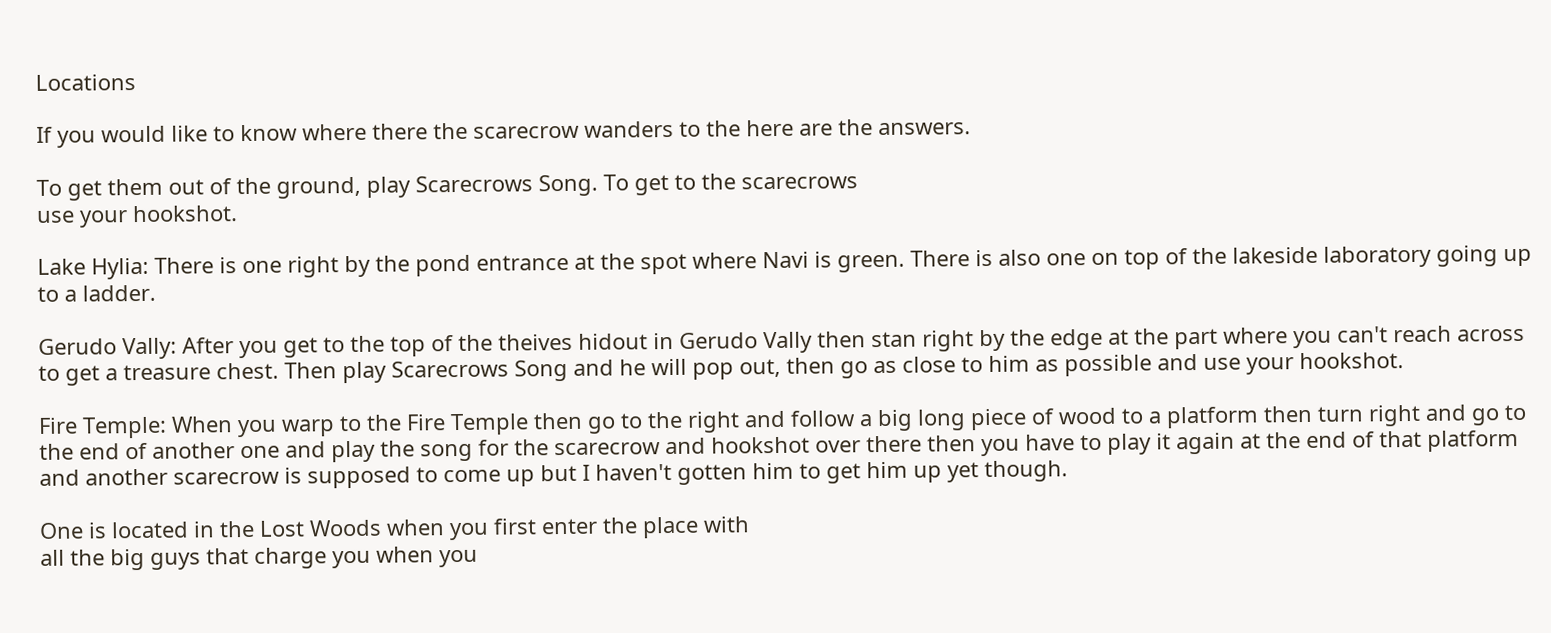Locations

If you would like to know where there the scarecrow wanders to the here are the answers.

To get them out of the ground, play Scarecrows Song. To get to the scarecrows
use your hookshot.

Lake Hylia: There is one right by the pond entrance at the spot where Navi is green. There is also one on top of the lakeside laboratory going up to a ladder.

Gerudo Vally: After you get to the top of the theives hidout in Gerudo Vally then stan right by the edge at the part where you can't reach across to get a treasure chest. Then play Scarecrows Song and he will pop out, then go as close to him as possible and use your hookshot.

Fire Temple: When you warp to the Fire Temple then go to the right and follow a big long piece of wood to a platform then turn right and go to the end of another one and play the song for the scarecrow and hookshot over there then you have to play it again at the end of that platform and another scarecrow is supposed to come up but I haven't gotten him to get him up yet though.

One is located in the Lost Woods when you first enter the place with
all the big guys that charge you when you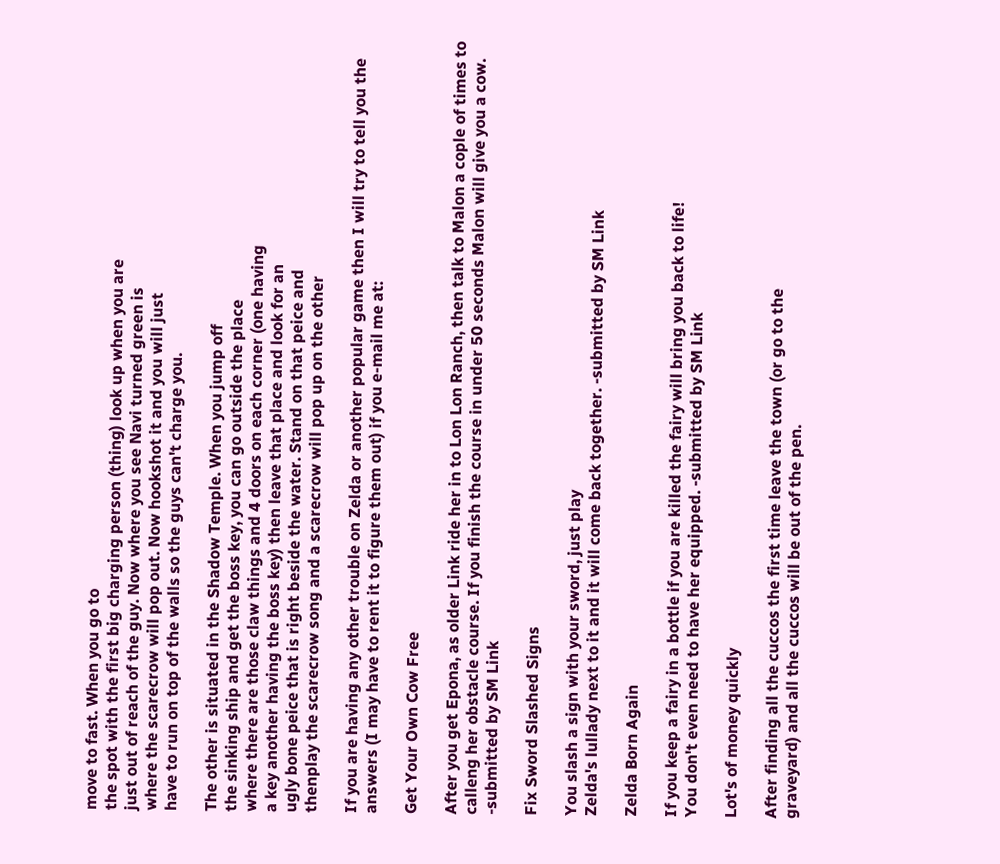move to fast. When you go to
the spot with the first big charging person (thing) look up when you are
just out of reach of the guy. Now where you see Navi turned green is
where the scarecrow will pop out. Now hookshot it and you will just
have to run on top of the walls so the guys can't charge you.

The other is situated in the Shadow Temple. When you jump off
the sinking ship and get the boss key, you can go outside the place
where there are those claw things and 4 doors on each corner (one having
a key another having the boss key) then leave that place and look for an
ugly bone peice that is right beside the water. Stand on that peice and
thenplay the scarecrow song and a scarecrow will pop up on the other

If you are having any other trouble on Zelda or another popular game then I will try to tell you the answers (I may have to rent it to figure them out) if you e-mail me at:

Get Your Own Cow Free

After you get Epona, as older Link ride her in to Lon Lon Ranch, then talk to Malon a cople of times to calleng her obstacle course. If you finish the course in under 50 seconds Malon will give you a cow. -submitted by SM Link

Fix Sword Slashed Signs

You slash a sign with your sword, just play
Zelda's lullady next to it and it will come back together. -submitted by SM Link

Zelda Born Again

If you keep a fairy in a bottle if you are killed the fairy will bring you back to life!
You don't even need to have her equipped. -submitted by SM Link

Lot's of money quickly

After finding all the cuccos the first time leave the town (or go to the
graveyard) and all the cuccos will be out of the pen.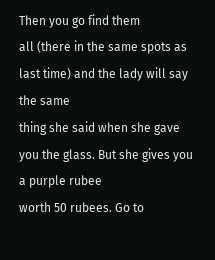Then you go find them
all (there in the same spots as last time) and the lady will say the same
thing she said when she gave you the glass. But she gives you a purple rubee
worth 50 rubees. Go to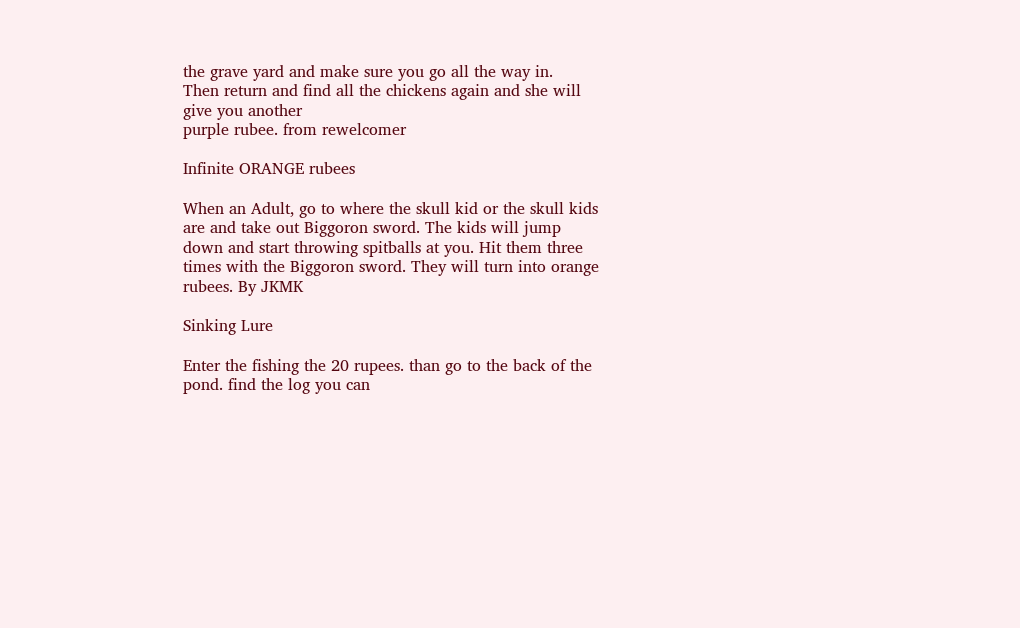the grave yard and make sure you go all the way in.
Then return and find all the chickens again and she will give you another
purple rubee. from rewelcomer

Infinite ORANGE rubees

When an Adult, go to where the skull kid or the skull kids are and take out Biggoron sword. The kids will jump down and start throwing spitballs at you. Hit them three times with the Biggoron sword. They will turn into orange rubees. By JKMK

Sinking Lure

Enter the fishing the 20 rupees. than go to the back of the pond. find the log you can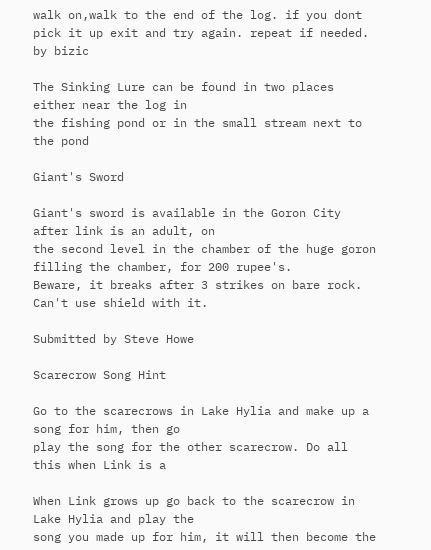walk on,walk to the end of the log. if you dont pick it up exit and try again. repeat if needed. by bizic

The Sinking Lure can be found in two places either near the log in
the fishing pond or in the small stream next to the pond

Giant's Sword

Giant's sword is available in the Goron City after link is an adult, on
the second level in the chamber of the huge goron filling the chamber, for 200 rupee's.
Beware, it breaks after 3 strikes on bare rock. Can't use shield with it.

Submitted by Steve Howe

Scarecrow Song Hint

Go to the scarecrows in Lake Hylia and make up a song for him, then go
play the song for the other scarecrow. Do all this when Link is a

When Link grows up go back to the scarecrow in Lake Hylia and play the
song you made up for him, it will then become the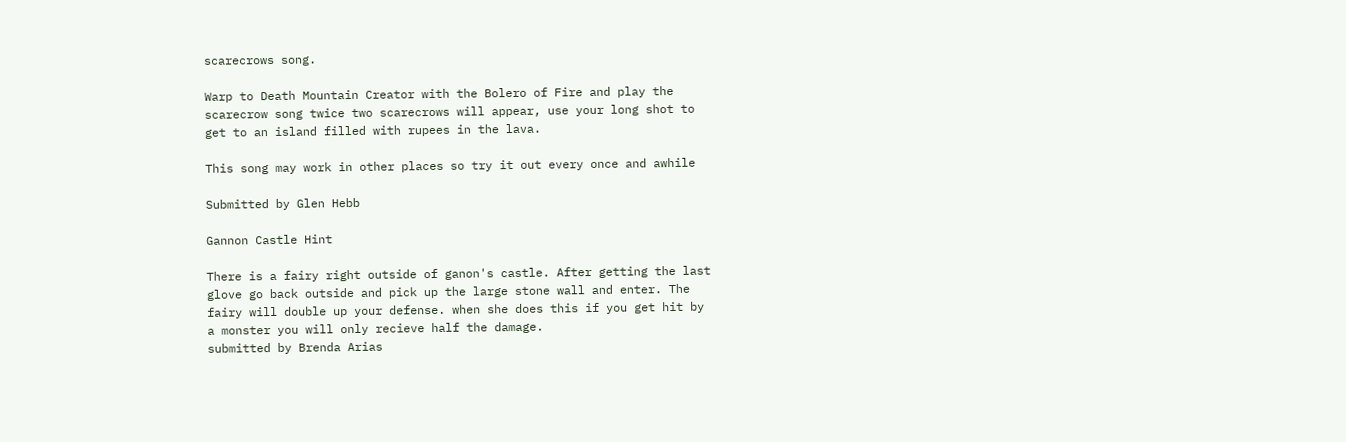scarecrows song.

Warp to Death Mountain Creator with the Bolero of Fire and play the
scarecrow song twice two scarecrows will appear, use your long shot to
get to an island filled with rupees in the lava.

This song may work in other places so try it out every once and awhile

Submitted by Glen Hebb

Gannon Castle Hint

There is a fairy right outside of ganon's castle. After getting the last
glove go back outside and pick up the large stone wall and enter. The
fairy will double up your defense. when she does this if you get hit by
a monster you will only recieve half the damage.
submitted by Brenda Arias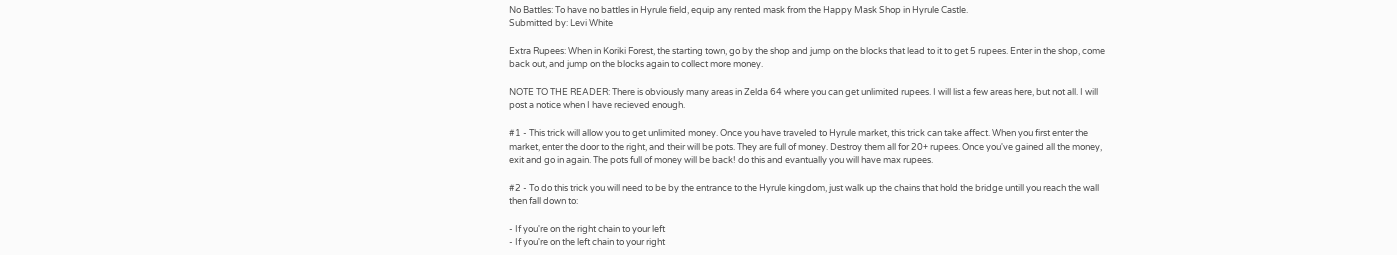No Battles: To have no battles in Hyrule field, equip any rented mask from the Happy Mask Shop in Hyrule Castle.
Submitted by: Levi White

Extra Rupees: When in Koriki Forest, the starting town, go by the shop and jump on the blocks that lead to it to get 5 rupees. Enter in the shop, come back out, and jump on the blocks again to collect more money.

NOTE TO THE READER: There is obviously many areas in Zelda 64 where you can get unlimited rupees. I will list a few areas here, but not all. I will post a notice when I have recieved enough.

#1 - This trick will allow you to get unlimited money. Once you have traveled to Hyrule market, this trick can take affect. When you first enter the market, enter the door to the right, and their will be pots. They are full of money. Destroy them all for 20+ rupees. Once you've gained all the money, exit and go in again. The pots full of money will be back! do this and evantually you will have max rupees.

#2 - To do this trick you will need to be by the entrance to the Hyrule kingdom, just walk up the chains that hold the bridge untill you reach the wall then fall down to:

- If you're on the right chain to your left
- If you're on the left chain to your right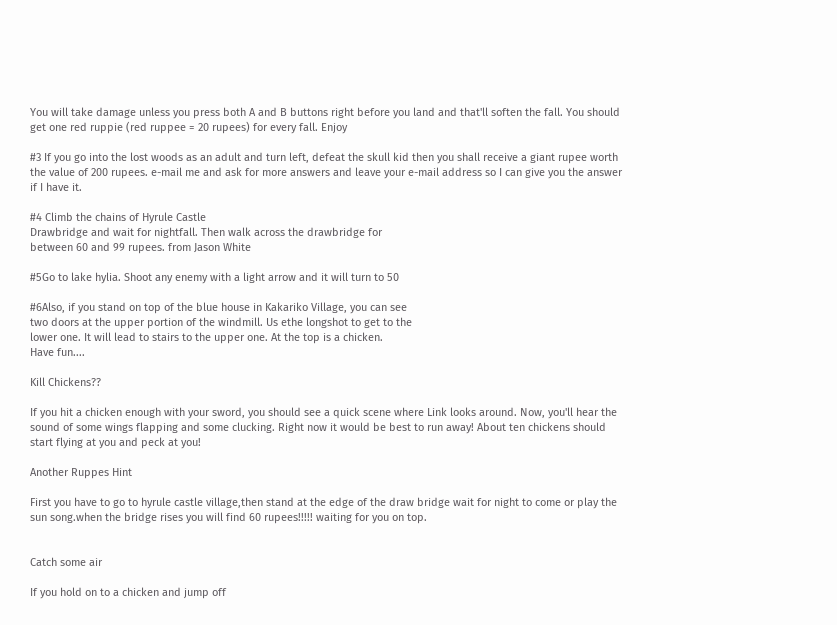You will take damage unless you press both A and B buttons right before you land and that'll soften the fall. You should get one red ruppie (red ruppee = 20 rupees) for every fall. Enjoy

#3 If you go into the lost woods as an adult and turn left, defeat the skull kid then you shall receive a giant rupee worth the value of 200 rupees. e-mail me and ask for more answers and leave your e-mail address so I can give you the answer if I have it.

#4 Climb the chains of Hyrule Castle
Drawbridge and wait for nightfall. Then walk across the drawbridge for
between 60 and 99 rupees. from Jason White

#5Go to lake hylia. Shoot any enemy with a light arrow and it will turn to 50

#6Also, if you stand on top of the blue house in Kakariko Village, you can see
two doors at the upper portion of the windmill. Us ethe longshot to get to the
lower one. It will lead to stairs to the upper one. At the top is a chicken.
Have fun....

Kill Chickens??

If you hit a chicken enough with your sword, you should see a quick scene where Link looks around. Now, you'll hear the sound of some wings flapping and some clucking. Right now it would be best to run away! About ten chickens should start flying at you and peck at you!

Another Ruppes Hint

First you have to go to hyrule castle village,then stand at the edge of the draw bridge wait for night to come or play the sun song.when the bridge rises you will find 60 rupees!!!!! waiting for you on top.


Catch some air

If you hold on to a chicken and jump off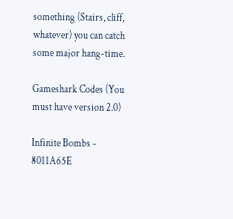something (Stairs, cliff, whatever) you can catch some major hang-time.

Gameshark Codes (You must have version 2.0)

Infinite Bombs - 8011A65E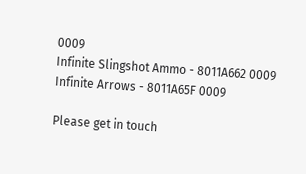0009
Infinite Slingshot Ammo - 8011A662 0009
Infinite Arrows - 8011A65F 0009

Please get in touch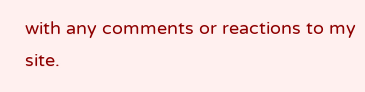with any comments or reactions to my site.